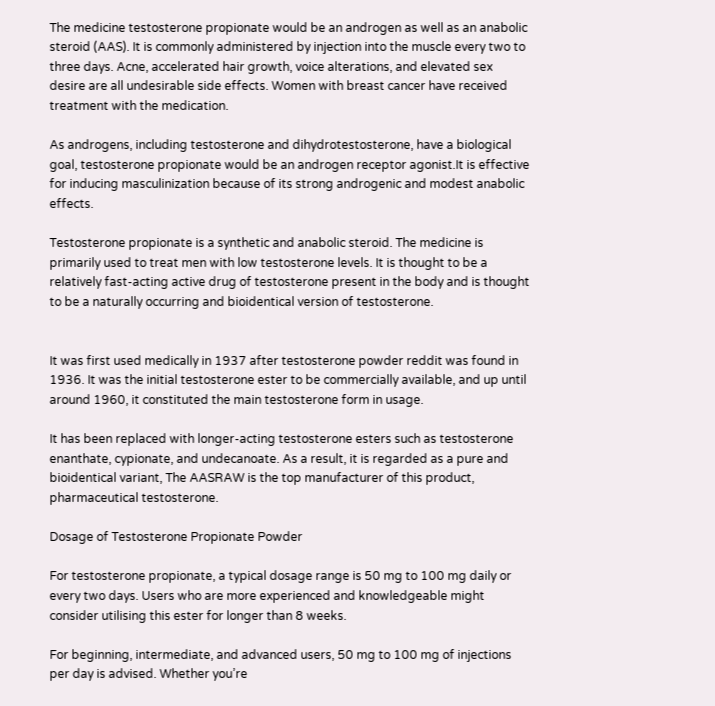The medicine testosterone propionate would be an androgen as well as an anabolic steroid (AAS). It is commonly administered by injection into the muscle every two to three days. Acne, accelerated hair growth, voice alterations, and elevated sex desire are all undesirable side effects. Women with breast cancer have received treatment with the medication.

As androgens, including testosterone and dihydrotestosterone, have a biological goal, testosterone propionate would be an androgen receptor agonist.It is effective for inducing masculinization because of its strong androgenic and modest anabolic effects.

Testosterone propionate is a synthetic and anabolic steroid. The medicine is primarily used to treat men with low testosterone levels. It is thought to be a relatively fast-acting active drug of testosterone present in the body and is thought to be a naturally occurring and bioidentical version of testosterone.


It was first used medically in 1937 after testosterone powder reddit was found in 1936. It was the initial testosterone ester to be commercially available, and up until around 1960, it constituted the main testosterone form in usage.

It has been replaced with longer-acting testosterone esters such as testosterone enanthate, cypionate, and undecanoate. As a result, it is regarded as a pure and bioidentical variant, The AASRAW is the top manufacturer of this product, pharmaceutical testosterone.

Dosage of Testosterone Propionate Powder

For testosterone propionate, a typical dosage range is 50 mg to 100 mg daily or every two days. Users who are more experienced and knowledgeable might consider utilising this ester for longer than 8 weeks.

For beginning, intermediate, and advanced users, 50 mg to 100 mg of injections per day is advised. Whether you’re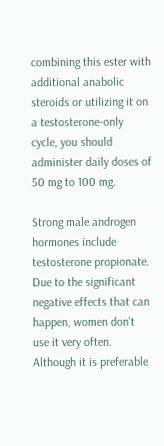combining this ester with additional anabolic steroids or utilizing it on a testosterone-only cycle, you should administer daily doses of 50 mg to 100 mg.

Strong male androgen hormones include testosterone propionate. Due to the significant negative effects that can happen, women don’t use it very often. Although it is preferable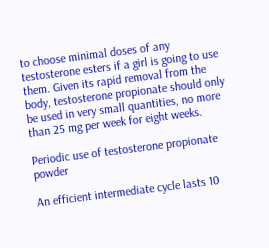to choose minimal doses of any testosterone esters if a girl is going to use them. Given its rapid removal from the body, testosterone propionate should only be used in very small quantities, no more than 25 mg per week for eight weeks.

Periodic use of testosterone propionate powder

An efficient intermediate cycle lasts 10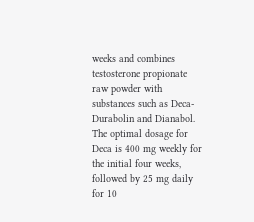weeks and combines testosterone propionate raw powder with substances such as Deca-Durabolin and Dianabol. The optimal dosage for Deca is 400 mg weekly for the initial four weeks, followed by 25 mg daily for 10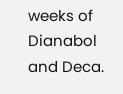weeks of Dianabol and Deca.